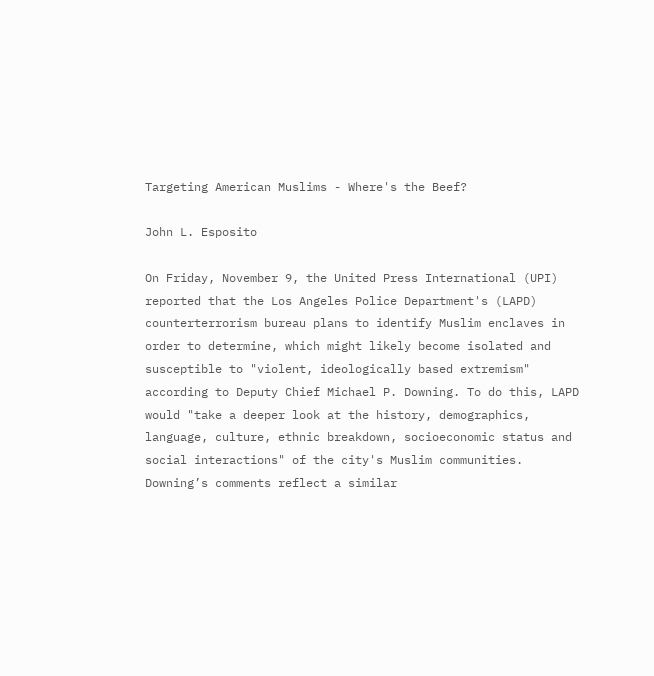Targeting American Muslims - Where's the Beef?

John L. Esposito

On Friday, November 9, the United Press International (UPI) reported that the Los Angeles Police Department's (LAPD) counterterrorism bureau plans to identify Muslim enclaves in order to determine, which might likely become isolated and susceptible to "violent, ideologically based extremism" according to Deputy Chief Michael P. Downing. To do this, LAPD would "take a deeper look at the history, demographics, language, culture, ethnic breakdown, socioeconomic status and social interactions" of the city's Muslim communities. Downing’s comments reflect a similar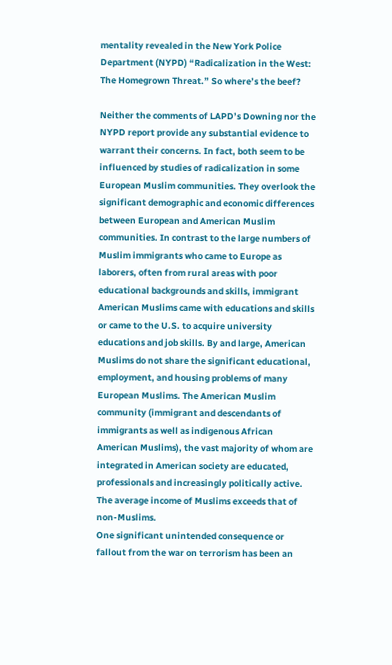mentality revealed in the New York Police Department (NYPD) “Radicalization in the West: The Homegrown Threat.” So where’s the beef?

Neither the comments of LAPD’s Downing nor the NYPD report provide any substantial evidence to warrant their concerns. In fact, both seem to be influenced by studies of radicalization in some European Muslim communities. They overlook the significant demographic and economic differences between European and American Muslim communities. In contrast to the large numbers of Muslim immigrants who came to Europe as laborers, often from rural areas with poor educational backgrounds and skills, immigrant American Muslims came with educations and skills or came to the U.S. to acquire university educations and job skills. By and large, American Muslims do not share the significant educational, employment, and housing problems of many European Muslims. The American Muslim community (immigrant and descendants of immigrants as well as indigenous African American Muslims), the vast majority of whom are integrated in American society are educated, professionals and increasingly politically active. The average income of Muslims exceeds that of non-Muslims.
One significant unintended consequence or fallout from the war on terrorism has been an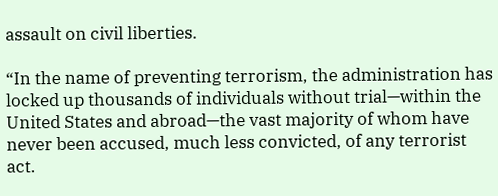assault on civil liberties.

“In the name of preventing terrorism, the administration has locked up thousands of individuals without trial—within the United States and abroad—the vast majority of whom have never been accused, much less convicted, of any terrorist act.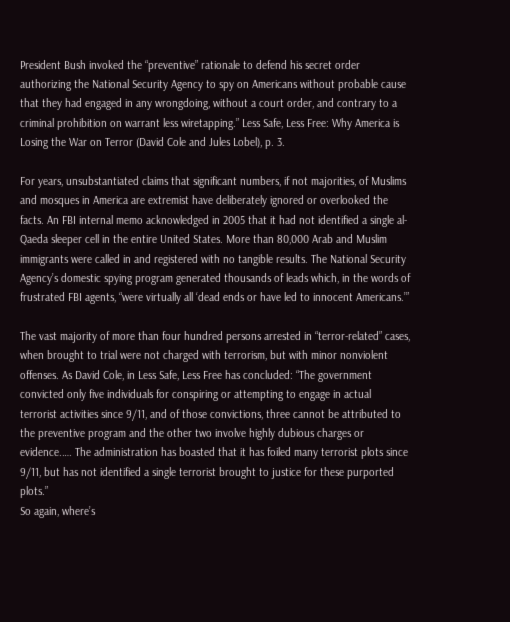President Bush invoked the “preventive” rationale to defend his secret order authorizing the National Security Agency to spy on Americans without probable cause that they had engaged in any wrongdoing, without a court order, and contrary to a criminal prohibition on warrant less wiretapping.” Less Safe, Less Free: Why America is Losing the War on Terror (David Cole and Jules Lobel), p. 3.

For years, unsubstantiated claims that significant numbers, if not majorities, of Muslims and mosques in America are extremist have deliberately ignored or overlooked the facts. An FBI internal memo acknowledged in 2005 that it had not identified a single al-Qaeda sleeper cell in the entire United States. More than 80,000 Arab and Muslim immigrants were called in and registered with no tangible results. The National Security Agency’s domestic spying program generated thousands of leads which, in the words of frustrated FBI agents, “were virtually all ‘dead ends or have led to innocent Americans.’”

The vast majority of more than four hundred persons arrested in “terror-related” cases, when brought to trial were not charged with terrorism, but with minor nonviolent offenses. As David Cole, in Less Safe, Less Free has concluded: “The government convicted only five individuals for conspiring or attempting to engage in actual terrorist activities since 9/11, and of those convictions, three cannot be attributed to the preventive program and the other two involve highly dubious charges or evidence.…. The administration has boasted that it has foiled many terrorist plots since 9/11, but has not identified a single terrorist brought to justice for these purported plots.”
So again, where’s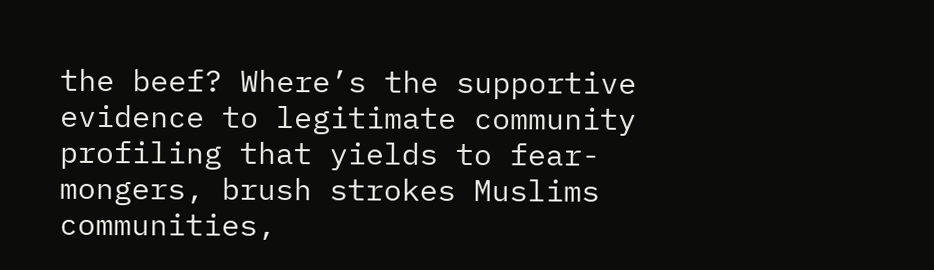the beef? Where’s the supportive evidence to legitimate community profiling that yields to fear-mongers, brush strokes Muslims communities,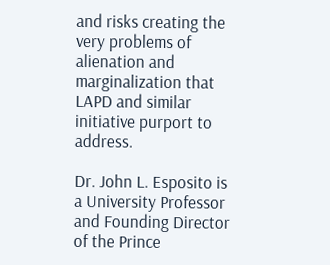and risks creating the very problems of alienation and marginalization that LAPD and similar initiative purport to address.

Dr. John L. Esposito is a University Professor and Founding Director of the Prince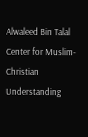Alwaleed Bin Talal Center for Muslim-Christian Understanding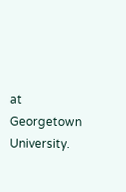at Georgetown University.